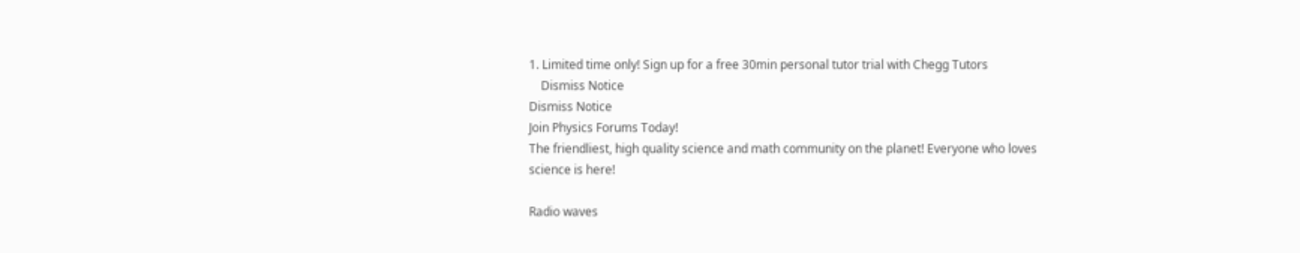1. Limited time only! Sign up for a free 30min personal tutor trial with Chegg Tutors
    Dismiss Notice
Dismiss Notice
Join Physics Forums Today!
The friendliest, high quality science and math community on the planet! Everyone who loves science is here!

Radio waves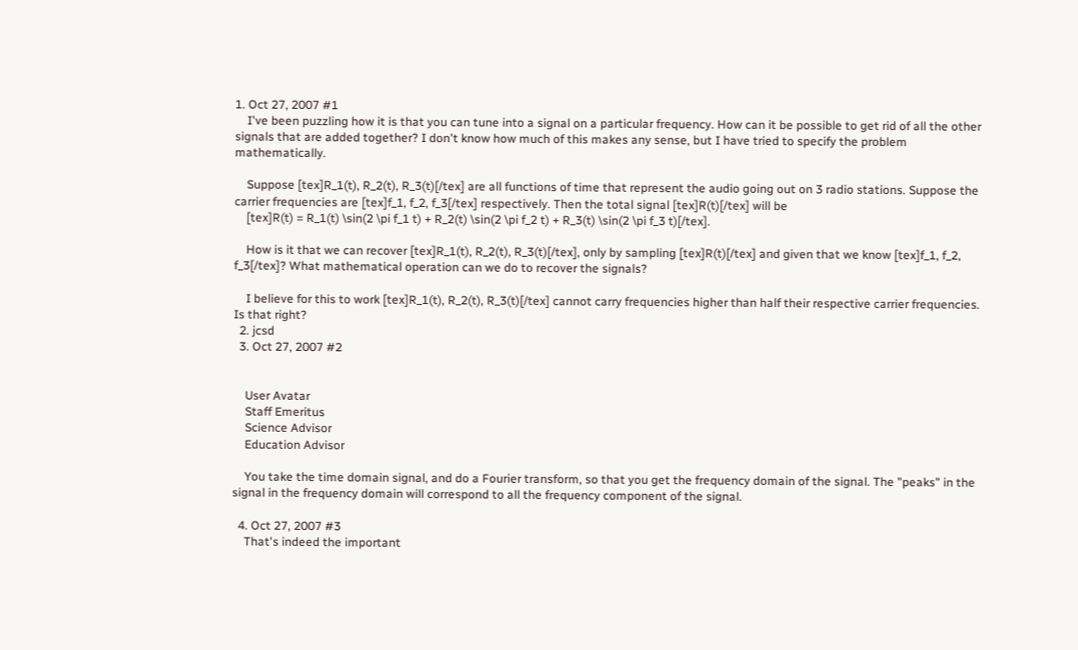1. Oct 27, 2007 #1
    I've been puzzling how it is that you can tune into a signal on a particular frequency. How can it be possible to get rid of all the other signals that are added together? I don't know how much of this makes any sense, but I have tried to specify the problem mathematically.

    Suppose [tex]R_1(t), R_2(t), R_3(t)[/tex] are all functions of time that represent the audio going out on 3 radio stations. Suppose the carrier frequencies are [tex]f_1, f_2, f_3[/tex] respectively. Then the total signal [tex]R(t)[/tex] will be
    [tex]R(t) = R_1(t) \sin(2 \pi f_1 t) + R_2(t) \sin(2 \pi f_2 t) + R_3(t) \sin(2 \pi f_3 t)[/tex].

    How is it that we can recover [tex]R_1(t), R_2(t), R_3(t)[/tex], only by sampling [tex]R(t)[/tex] and given that we know [tex]f_1, f_2, f_3[/tex]? What mathematical operation can we do to recover the signals?

    I believe for this to work [tex]R_1(t), R_2(t), R_3(t)[/tex] cannot carry frequencies higher than half their respective carrier frequencies. Is that right?
  2. jcsd
  3. Oct 27, 2007 #2


    User Avatar
    Staff Emeritus
    Science Advisor
    Education Advisor

    You take the time domain signal, and do a Fourier transform, so that you get the frequency domain of the signal. The "peaks" in the signal in the frequency domain will correspond to all the frequency component of the signal.

  4. Oct 27, 2007 #3
    That's indeed the important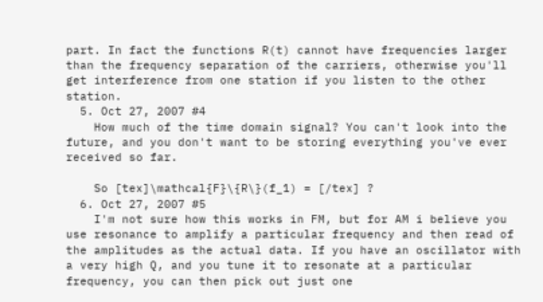part. In fact the functions R(t) cannot have frequencies larger than the frequency separation of the carriers, otherwise you'll get interference from one station if you listen to the other station.
  5. Oct 27, 2007 #4
    How much of the time domain signal? You can't look into the future, and you don't want to be storing everything you've ever received so far.

    So [tex]\mathcal{F}\{R\}(f_1) = [/tex] ?
  6. Oct 27, 2007 #5
    I'm not sure how this works in FM, but for AM i believe you use resonance to amplify a particular frequency and then read of the amplitudes as the actual data. If you have an oscillator with a very high Q, and you tune it to resonate at a particular frequency, you can then pick out just one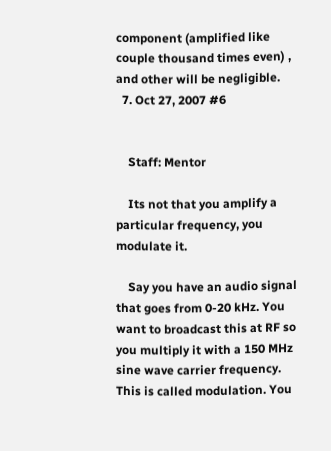component (amplified like couple thousand times even) , and other will be negligible.
  7. Oct 27, 2007 #6


    Staff: Mentor

    Its not that you amplify a particular frequency, you modulate it.

    Say you have an audio signal that goes from 0-20 kHz. You want to broadcast this at RF so you multiply it with a 150 MHz sine wave carrier frequency. This is called modulation. You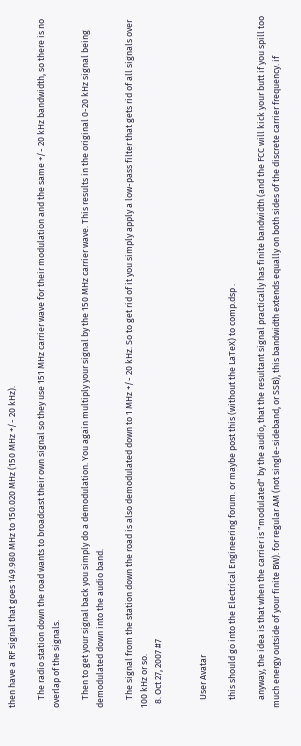then have a RF signal that goes 149.980 MHz to 150.020 MHz (150 MHz +/- 20 kHz).

    The radio station down the road wants to broadcast their own signal so they use 151 MHz carrier wave for their modulation and the same +/- 20 kHz bandwidth, so there is no overlap of the signals.

    Then to get your signal back you simply do a demodulation. You again multiply your signal by the 150 MHz carrier wave. This results in the original 0-20 kHz signal being demodulated down into the audio band.

    The signal from the station down the road is also demodulated down to 1 MHz +/- 20 kHz. So to get rid of it you simply apply a low-pass filter that gets rid of all signals over 100 kHz or so.
  8. Oct 27, 2007 #7


    User Avatar

    this should go into the Electrical Engineering forum. or maybe post this (without the LaTeX) to comp.dsp .

    anyway, the idea is that when the carrier is "modulated" by the audio, that the resultant signal practically has finite bandwidth (and the FCC will kick your butt if you spill too much energy outside of your finite BW). for regular AM (not single-sideband, or SSB), this bandwidth extends equally on both sides of the discrete carrier frequency. if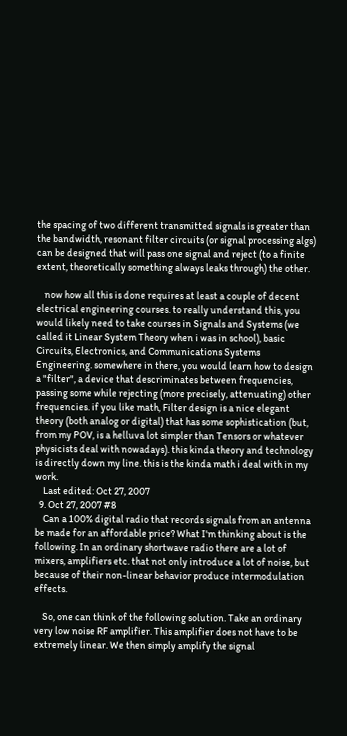the spacing of two different transmitted signals is greater than the bandwidth, resonant filter circuits (or signal processing algs) can be designed that will pass one signal and reject (to a finite extent, theoretically something always leaks through) the other.

    now how all this is done requires at least a couple of decent electrical engineering courses. to really understand this, you would likely need to take courses in Signals and Systems (we called it Linear System Theory when i was in school), basic Circuits, Electronics, and Communications Systems Engineering. somewhere in there, you would learn how to design a "filter", a device that descriminates between frequencies, passing some while rejecting (more precisely, attenuating) other frequencies. if you like math, Filter design is a nice elegant theory (both analog or digital) that has some sophistication (but, from my POV, is a helluva lot simpler than Tensors or whatever physicists deal with nowadays). this kinda theory and technology is directly down my line. this is the kinda math i deal with in my work.
    Last edited: Oct 27, 2007
  9. Oct 27, 2007 #8
    Can a 100% digital radio that records signals from an antenna be made for an affordable price? What I'm thinking about is the following. In an ordinary shortwave radio there are a lot of mixers, amplifiers etc. that not only introduce a lot of noise, but because of their non-linear behavior produce intermodulation effects.

    So, one can think of the following solution. Take an ordinary very low noise RF amplifier. This amplifier does not have to be extremely linear. We then simply amplify the signal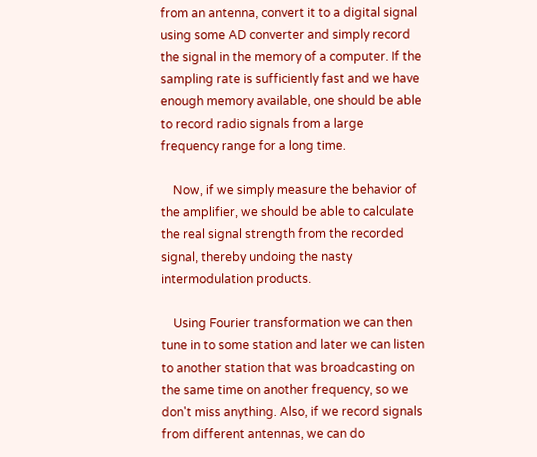from an antenna, convert it to a digital signal using some AD converter and simply record the signal in the memory of a computer. If the sampling rate is sufficiently fast and we have enough memory available, one should be able to record radio signals from a large frequency range for a long time.

    Now, if we simply measure the behavior of the amplifier, we should be able to calculate the real signal strength from the recorded signal, thereby undoing the nasty intermodulation products.

    Using Fourier transformation we can then tune in to some station and later we can listen to another station that was broadcasting on the same time on another frequency, so we don't miss anything. Also, if we record signals from different antennas, we can do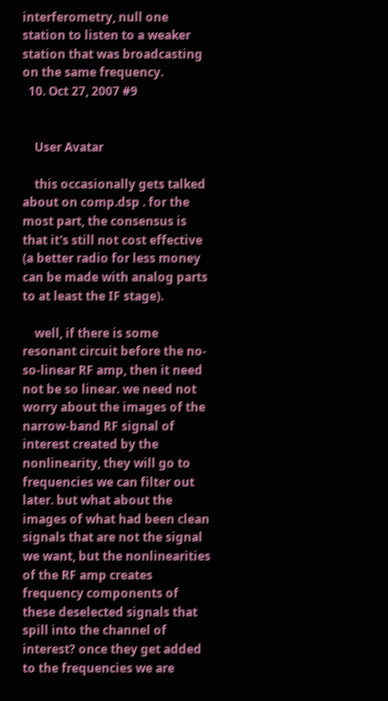interferometry, null one station to listen to a weaker station that was broadcasting on the same frequency.
  10. Oct 27, 2007 #9


    User Avatar

    this occasionally gets talked about on comp.dsp . for the most part, the consensus is that it's still not cost effective (a better radio for less money can be made with analog parts to at least the IF stage).

    well, if there is some resonant circuit before the no-so-linear RF amp, then it need not be so linear. we need not worry about the images of the narrow-band RF signal of interest created by the nonlinearity, they will go to frequencies we can filter out later. but what about the images of what had been clean signals that are not the signal we want, but the nonlinearities of the RF amp creates frequency components of these deselected signals that spill into the channel of interest? once they get added to the frequencies we are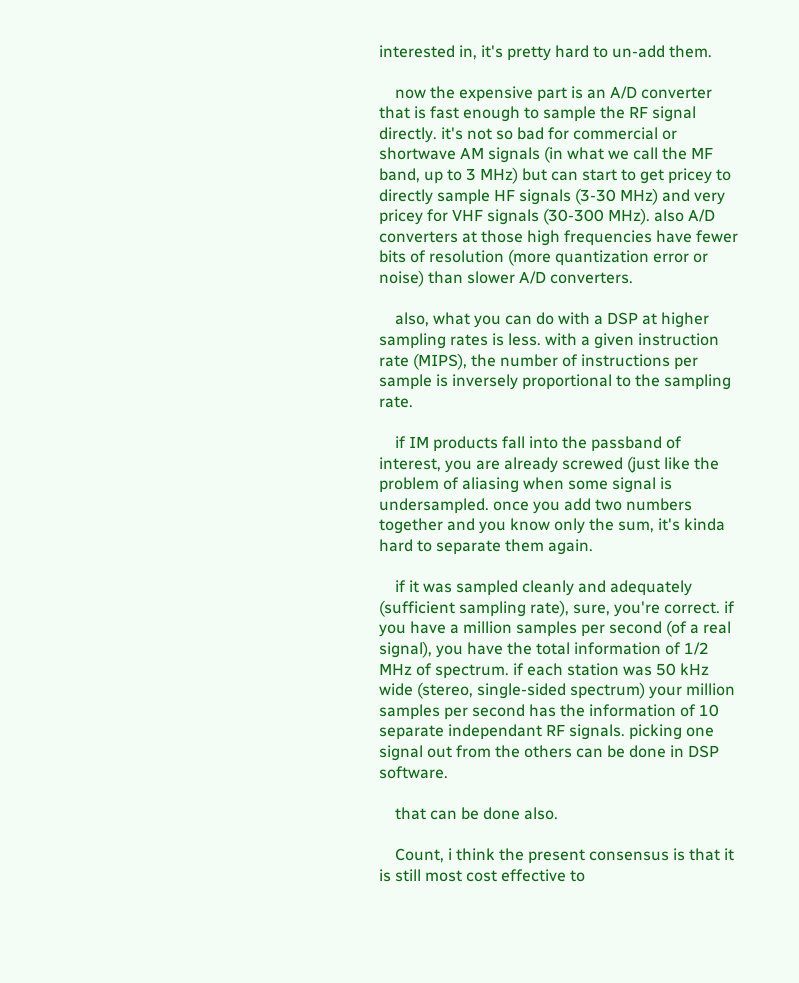interested in, it's pretty hard to un-add them.

    now the expensive part is an A/D converter that is fast enough to sample the RF signal directly. it's not so bad for commercial or shortwave AM signals (in what we call the MF band, up to 3 MHz) but can start to get pricey to directly sample HF signals (3-30 MHz) and very pricey for VHF signals (30-300 MHz). also A/D converters at those high frequencies have fewer bits of resolution (more quantization error or noise) than slower A/D converters.

    also, what you can do with a DSP at higher sampling rates is less. with a given instruction rate (MIPS), the number of instructions per sample is inversely proportional to the sampling rate.

    if IM products fall into the passband of interest, you are already screwed (just like the problem of aliasing when some signal is undersampled. once you add two numbers together and you know only the sum, it's kinda hard to separate them again.

    if it was sampled cleanly and adequately (sufficient sampling rate), sure, you're correct. if you have a million samples per second (of a real signal), you have the total information of 1/2 MHz of spectrum. if each station was 50 kHz wide (stereo, single-sided spectrum) your million samples per second has the information of 10 separate independant RF signals. picking one signal out from the others can be done in DSP software.

    that can be done also.

    Count, i think the present consensus is that it is still most cost effective to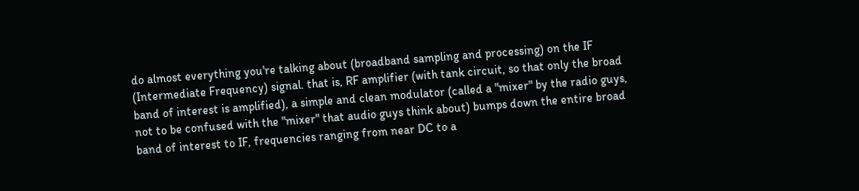do almost everything you're talking about (broadband sampling and processing) on the IF (Intermediate Frequency) signal. that is, RF amplifier (with tank circuit, so that only the broad band of interest is amplified), a simple and clean modulator (called a "mixer" by the radio guys, not to be confused with the "mixer" that audio guys think about) bumps down the entire broad band of interest to IF, frequencies ranging from near DC to a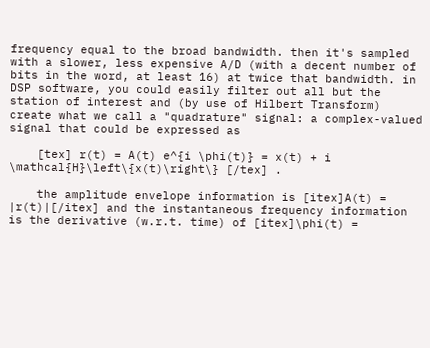frequency equal to the broad bandwidth. then it's sampled with a slower, less expensive A/D (with a decent number of bits in the word, at least 16) at twice that bandwidth. in DSP software, you could easily filter out all but the station of interest and (by use of Hilbert Transform) create what we call a "quadrature" signal: a complex-valued signal that could be expressed as

    [tex] r(t) = A(t) e^{i \phi(t)} = x(t) + i \mathcal{H}\left\{x(t)\right\} [/tex] .

    the amplitude envelope information is [itex]A(t) = |r(t)|[/itex] and the instantaneous frequency information is the derivative (w.r.t. time) of [itex]\phi(t) =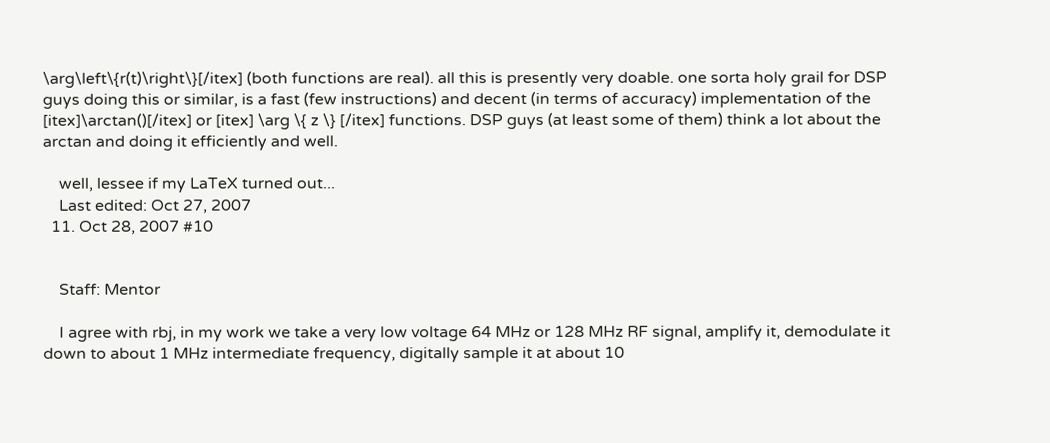\arg\left\{r(t)\right\}[/itex] (both functions are real). all this is presently very doable. one sorta holy grail for DSP guys doing this or similar, is a fast (few instructions) and decent (in terms of accuracy) implementation of the [itex]\arctan()[/itex] or [itex] \arg \{ z \} [/itex] functions. DSP guys (at least some of them) think a lot about the arctan and doing it efficiently and well.

    well, lessee if my LaTeX turned out...
    Last edited: Oct 27, 2007
  11. Oct 28, 2007 #10


    Staff: Mentor

    I agree with rbj, in my work we take a very low voltage 64 MHz or 128 MHz RF signal, amplify it, demodulate it down to about 1 MHz intermediate frequency, digitally sample it at about 10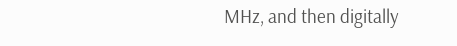MHz, and then digitally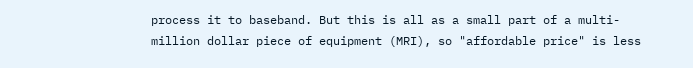process it to baseband. But this is all as a small part of a multi-million dollar piece of equipment (MRI), so "affordable price" is less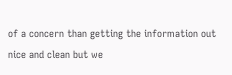of a concern than getting the information out nice and clean but we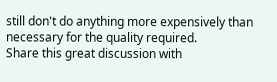still don't do anything more expensively than necessary for the quality required.
Share this great discussion with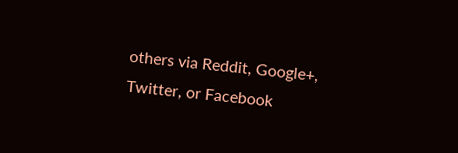others via Reddit, Google+, Twitter, or Facebook